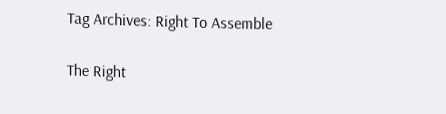Tag Archives: Right To Assemble

The Right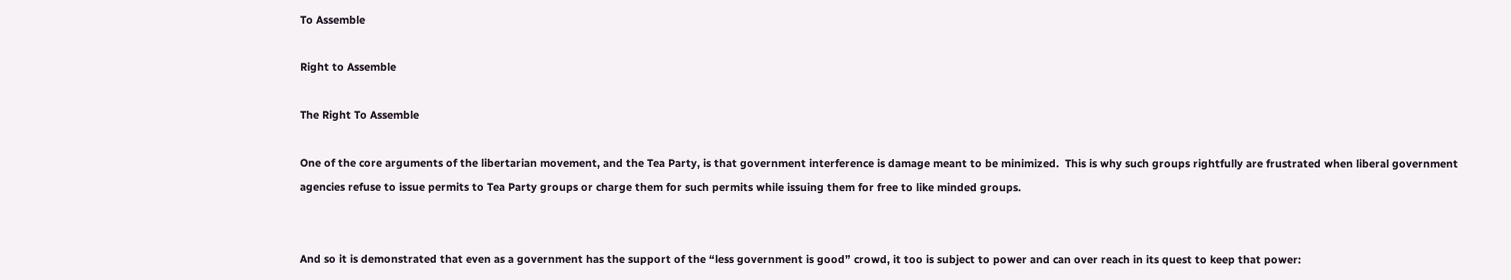To Assemble

Right to Assemble

The Right To Assemble

One of the core arguments of the libertarian movement, and the Tea Party, is that government interference is damage meant to be minimized.  This is why such groups rightfully are frustrated when liberal government agencies refuse to issue permits to Tea Party groups or charge them for such permits while issuing them for free to like minded groups.


And so it is demonstrated that even as a government has the support of the “less government is good” crowd, it too is subject to power and can over reach in its quest to keep that power: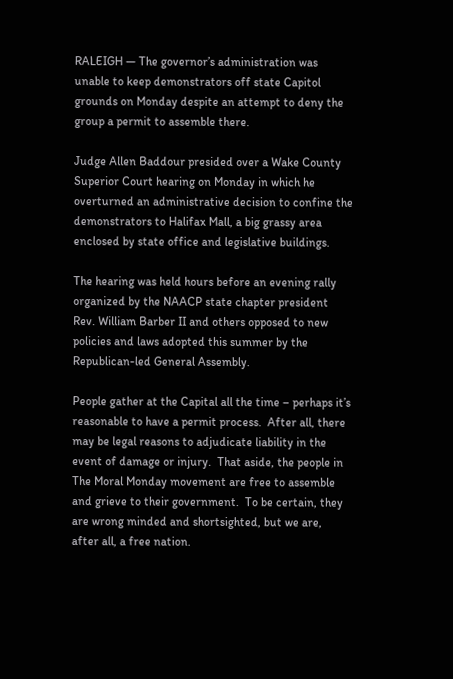RALEIGH — The governor’s administration was unable to keep demonstrators off state Capitol grounds on Monday despite an attempt to deny the group a permit to assemble there.

Judge Allen Baddour presided over a Wake County Superior Court hearing on Monday in which he overturned an administrative decision to confine the demonstrators to Halifax Mall, a big grassy area enclosed by state office and legislative buildings.

The hearing was held hours before an evening rally organized by the NAACP state chapter president Rev. William Barber II and others opposed to new policies and laws adopted this summer by the Republican-led General Assembly.

People gather at the Capital all the time – perhaps it’s reasonable to have a permit process.  After all, there may be legal reasons to adjudicate liability in the event of damage or injury.  That aside, the people in The Moral Monday movement are free to assemble and grieve to their government.  To be certain, they are wrong minded and shortsighted, but we are, after all, a free nation.